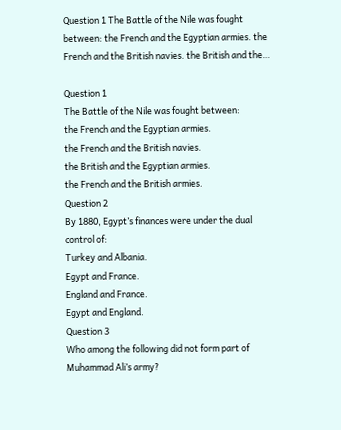Question 1 The Battle of the Nile was fought between: the French and the Egyptian armies. the French and the British navies. the British and the…

Question 1
The Battle of the Nile was fought between:
the French and the Egyptian armies.
the French and the British navies.
the British and the Egyptian armies.
the French and the British armies.
Question 2
By 1880, Egypt’s finances were under the dual control of:
Turkey and Albania.
Egypt and France.
England and France.
Egypt and England.
Question 3
Who among the following did not form part of Muhammad Ali’s army?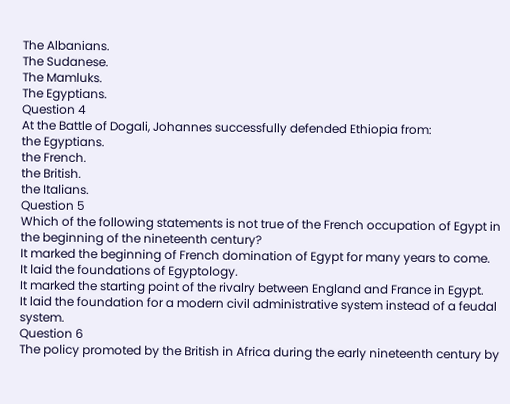The Albanians.
The Sudanese.
The Mamluks.
The Egyptians.
Question 4
At the Battle of Dogali, Johannes successfully defended Ethiopia from:
the Egyptians.
the French.
the British.
the Italians.
Question 5
Which of the following statements is not true of the French occupation of Egypt in the beginning of the nineteenth century?
It marked the beginning of French domination of Egypt for many years to come.
It laid the foundations of Egyptology.
It marked the starting point of the rivalry between England and France in Egypt.
It laid the foundation for a modern civil administrative system instead of a feudal system.
Question 6
The policy promoted by the British in Africa during the early nineteenth century by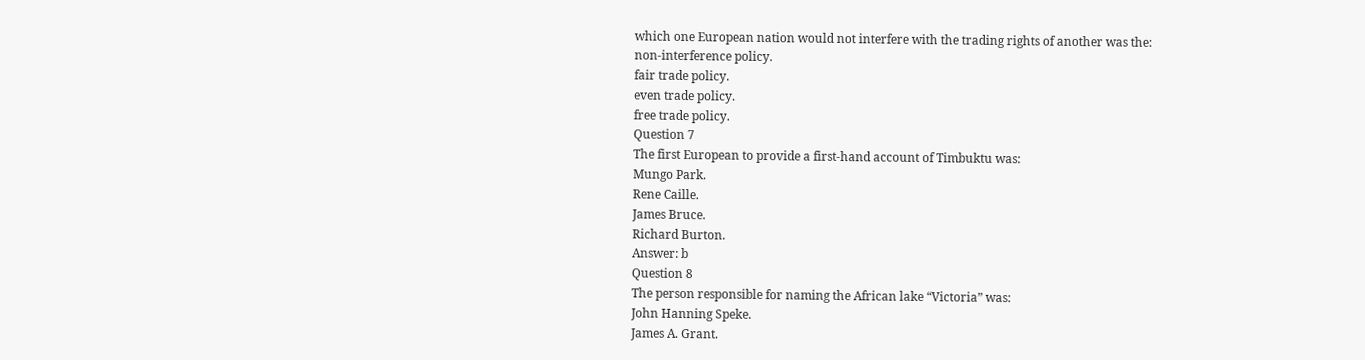which one European nation would not interfere with the trading rights of another was the:
non-interference policy.
fair trade policy.
even trade policy.
free trade policy.
Question 7
The first European to provide a first-hand account of Timbuktu was:
Mungo Park.
Rene Caille.
James Bruce.
Richard Burton.
Answer: b
Question 8
The person responsible for naming the African lake “Victoria” was:
John Hanning Speke.
James A. Grant.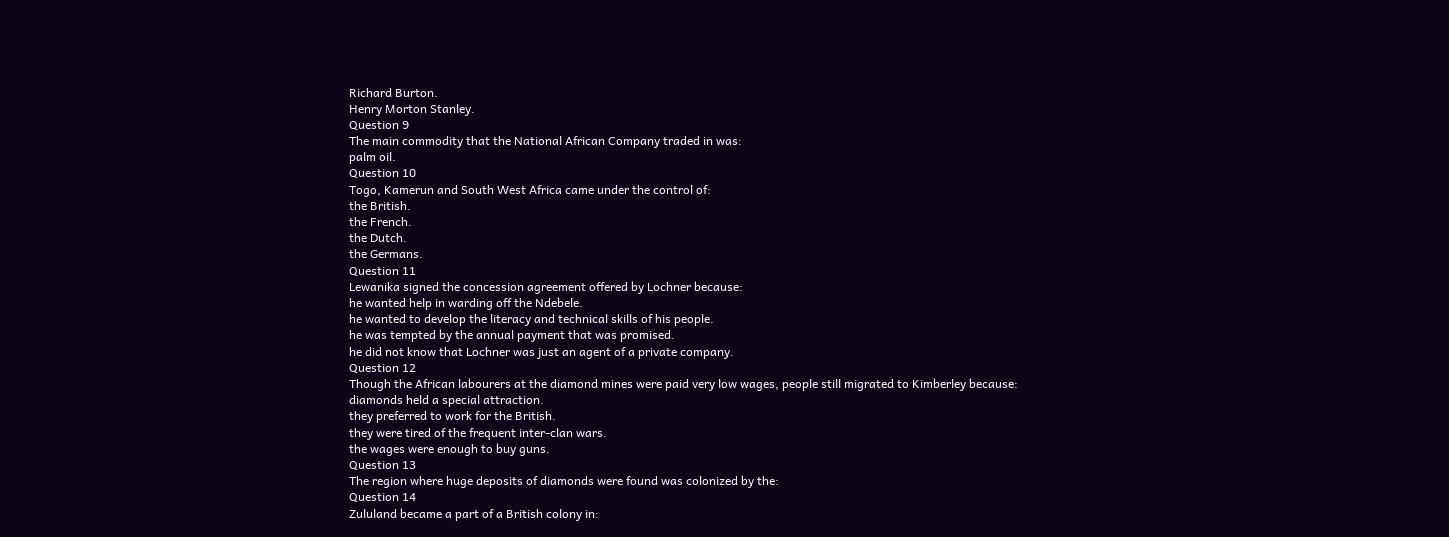Richard Burton.
Henry Morton Stanley.
Question 9
The main commodity that the National African Company traded in was:
palm oil.
Question 10
Togo, Kamerun and South West Africa came under the control of:
the British.
the French.
the Dutch.
the Germans.
Question 11
Lewanika signed the concession agreement offered by Lochner because:
he wanted help in warding off the Ndebele.
he wanted to develop the literacy and technical skills of his people.
he was tempted by the annual payment that was promised.
he did not know that Lochner was just an agent of a private company.
Question 12
Though the African labourers at the diamond mines were paid very low wages, people still migrated to Kimberley because:
diamonds held a special attraction.
they preferred to work for the British.
they were tired of the frequent inter-clan wars.
the wages were enough to buy guns.
Question 13
The region where huge deposits of diamonds were found was colonized by the:
Question 14
Zululand became a part of a British colony in: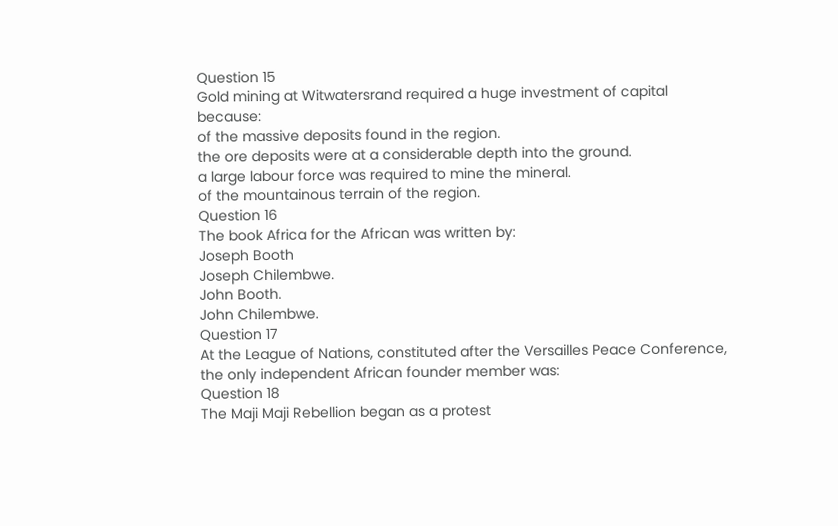Question 15
Gold mining at Witwatersrand required a huge investment of capital because:
of the massive deposits found in the region.
the ore deposits were at a considerable depth into the ground.
a large labour force was required to mine the mineral.
of the mountainous terrain of the region.
Question 16
The book Africa for the African was written by:
Joseph Booth
Joseph Chilembwe.
John Booth.
John Chilembwe.
Question 17
At the League of Nations, constituted after the Versailles Peace Conference, the only independent African founder member was:
Question 18
The Maji Maji Rebellion began as a protest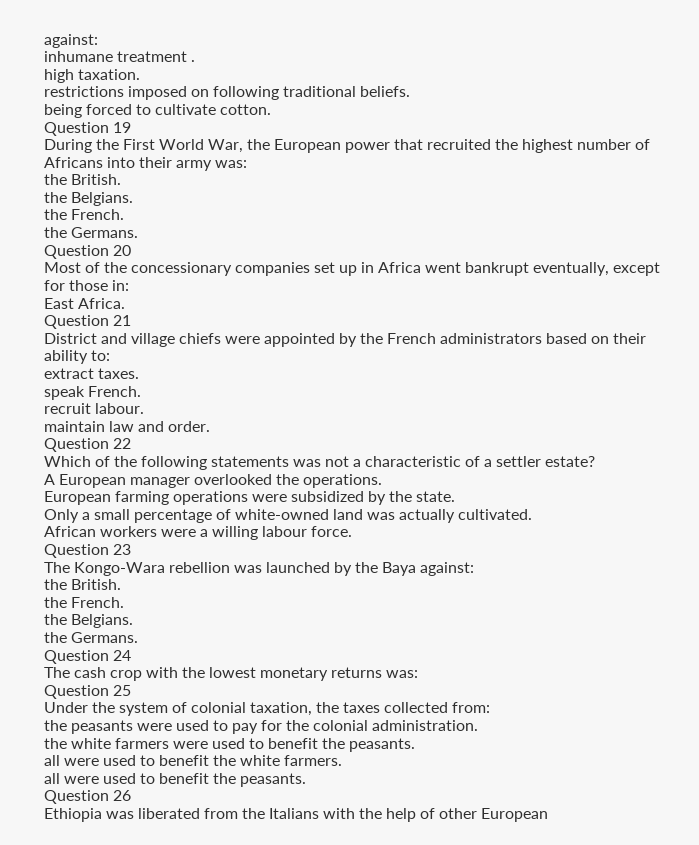against:
inhumane treatment .
high taxation.
restrictions imposed on following traditional beliefs.
being forced to cultivate cotton.
Question 19
During the First World War, the European power that recruited the highest number of Africans into their army was:
the British.
the Belgians.
the French.
the Germans.
Question 20
Most of the concessionary companies set up in Africa went bankrupt eventually, except for those in:
East Africa.
Question 21
District and village chiefs were appointed by the French administrators based on their ability to:
extract taxes.
speak French.
recruit labour.
maintain law and order.
Question 22
Which of the following statements was not a characteristic of a settler estate?
A European manager overlooked the operations.
European farming operations were subsidized by the state.
Only a small percentage of white-owned land was actually cultivated.
African workers were a willing labour force.
Question 23
The Kongo-Wara rebellion was launched by the Baya against:
the British.
the French.
the Belgians.
the Germans.
Question 24
The cash crop with the lowest monetary returns was:
Question 25
Under the system of colonial taxation, the taxes collected from:
the peasants were used to pay for the colonial administration.
the white farmers were used to benefit the peasants.
all were used to benefit the white farmers.
all were used to benefit the peasants.
Question 26
Ethiopia was liberated from the Italians with the help of other European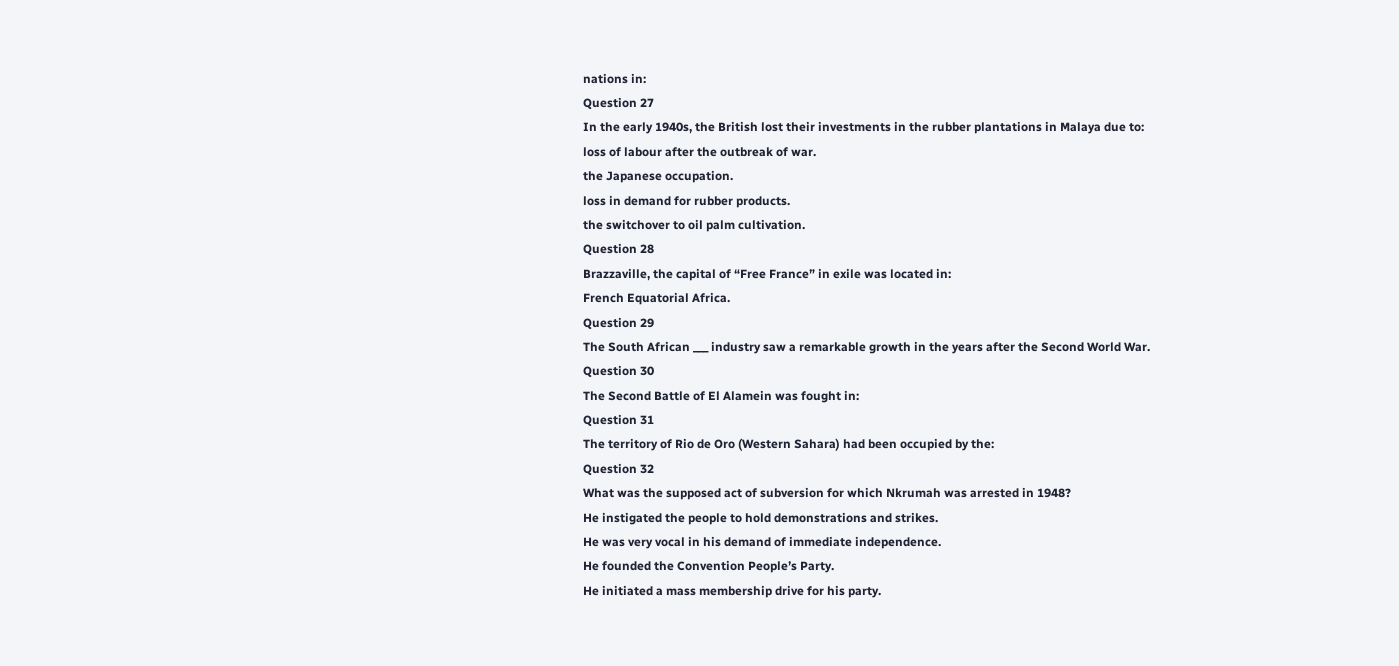nations in:
Question 27
In the early 1940s, the British lost their investments in the rubber plantations in Malaya due to:
loss of labour after the outbreak of war.
the Japanese occupation.
loss in demand for rubber products.
the switchover to oil palm cultivation.
Question 28
Brazzaville, the capital of “Free France” in exile was located in:
French Equatorial Africa.
Question 29
The South African ___ industry saw a remarkable growth in the years after the Second World War.
Question 30
The Second Battle of El Alamein was fought in:
Question 31
The territory of Rio de Oro (Western Sahara) had been occupied by the:
Question 32
What was the supposed act of subversion for which Nkrumah was arrested in 1948?
He instigated the people to hold demonstrations and strikes.
He was very vocal in his demand of immediate independence.
He founded the Convention People’s Party.
He initiated a mass membership drive for his party.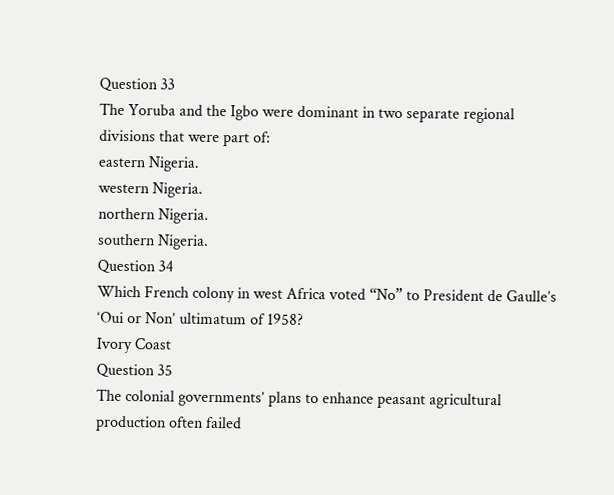Question 33
The Yoruba and the Igbo were dominant in two separate regional divisions that were part of:
eastern Nigeria.
western Nigeria.
northern Nigeria.
southern Nigeria.
Question 34
Which French colony in west Africa voted “No” to President de Gaulle’s ‘Oui or Non’ ultimatum of 1958?
Ivory Coast
Question 35
The colonial governments’ plans to enhance peasant agricultural production often failed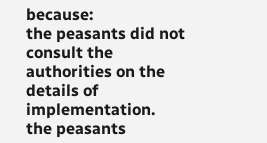because:
the peasants did not consult the authorities on the details of implementation.
the peasants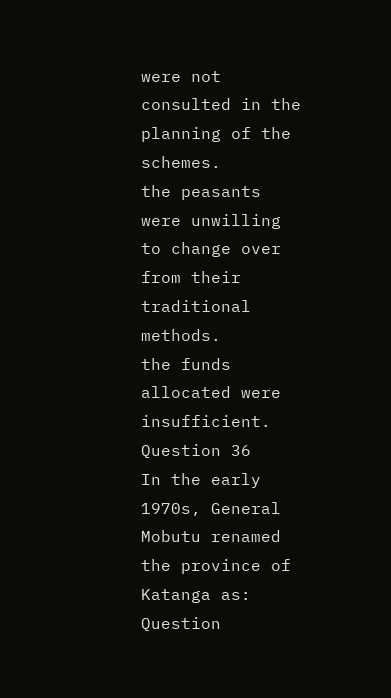were not consulted in the planning of the schemes.
the peasants were unwilling to change over from their traditional methods.
the funds allocated were insufficient.
Question 36
In the early 1970s, General Mobutu renamed the province of Katanga as:
Question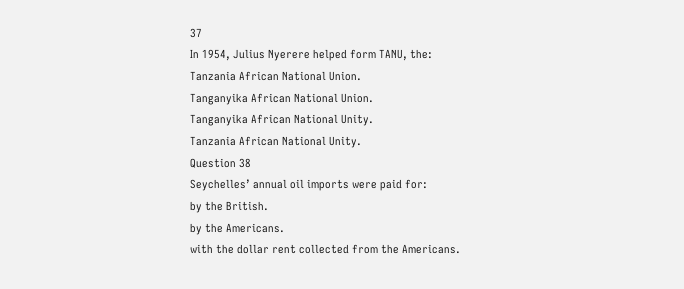37
In 1954, Julius Nyerere helped form TANU, the:
Tanzania African National Union.
Tanganyika African National Union.
Tanganyika African National Unity.
Tanzania African National Unity.
Question 38
Seychelles’ annual oil imports were paid for:
by the British.
by the Americans.
with the dollar rent collected from the Americans.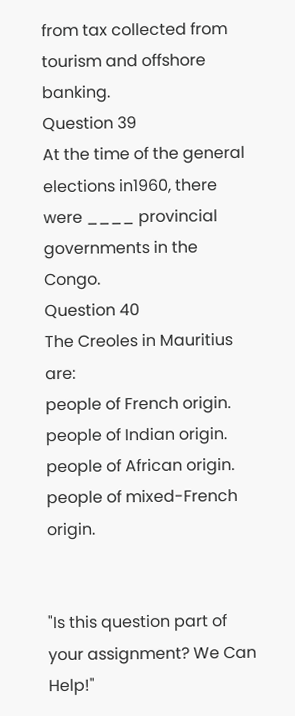from tax collected from tourism and offshore banking.
Question 39
At the time of the general elections in1960, there were ____ provincial governments in the Congo.
Question 40
The Creoles in Mauritius are:
people of French origin.
people of Indian origin.
people of African origin.
people of mixed-French origin.


"Is this question part of your assignment? We Can Help!"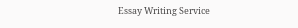Essay Writing Service